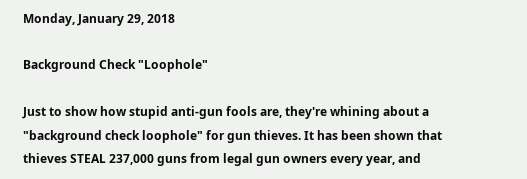Monday, January 29, 2018

Background Check "Loophole"

Just to show how stupid anti-gun fools are, they're whining about a "background check loophole" for gun thieves. It has been shown that thieves STEAL 237,000 guns from legal gun owners every year, and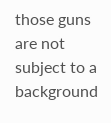those guns are not subject to a background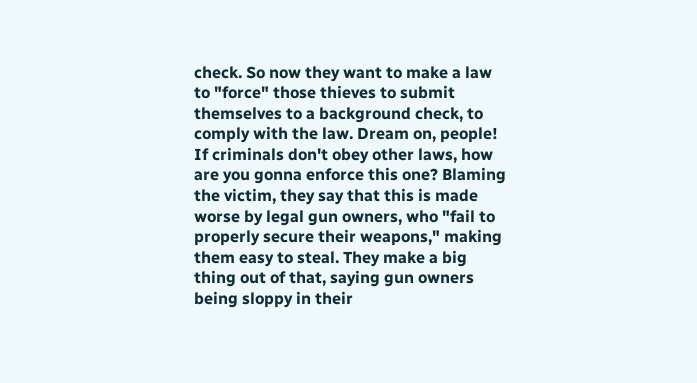check. So now they want to make a law to "force" those thieves to submit themselves to a background check, to comply with the law. Dream on, people! If criminals don't obey other laws, how are you gonna enforce this one? Blaming the victim, they say that this is made worse by legal gun owners, who "fail to properly secure their weapons," making them easy to steal. They make a big thing out of that, saying gun owners being sloppy in their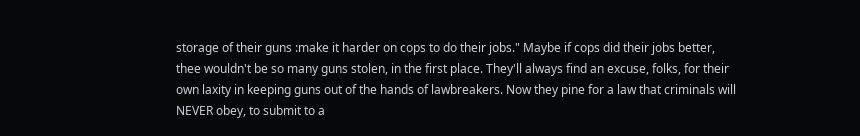storage of their guns :make it harder on cops to do their jobs." Maybe if cops did their jobs better, thee wouldn't be so many guns stolen, in the first place. They'll always find an excuse, folks, for their own laxity in keeping guns out of the hands of lawbreakers. Now they pine for a law that criminals will NEVER obey, to submit to a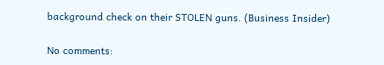background check on their STOLEN guns. (Business Insider)

No comments: